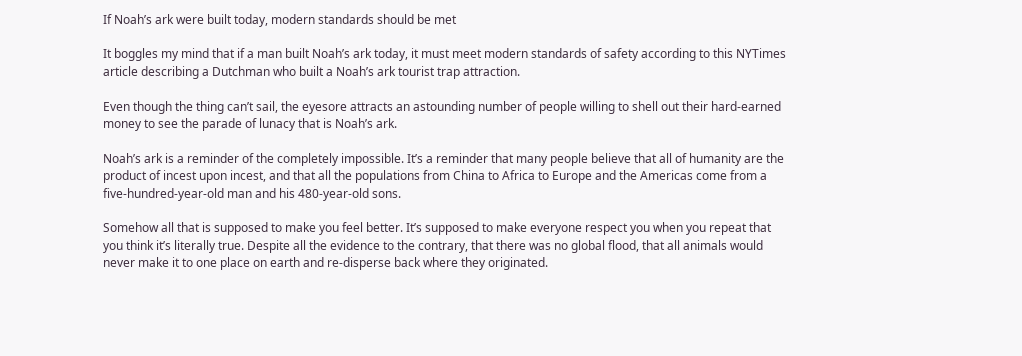If Noah’s ark were built today, modern standards should be met

It boggles my mind that if a man built Noah’s ark today, it must meet modern standards of safety according to this NYTimes article describing a Dutchman who built a Noah’s ark tourist trap attraction.

Even though the thing can’t sail, the eyesore attracts an astounding number of people willing to shell out their hard-earned money to see the parade of lunacy that is Noah’s ark.

Noah’s ark is a reminder of the completely impossible. It’s a reminder that many people believe that all of humanity are the product of incest upon incest, and that all the populations from China to Africa to Europe and the Americas come from a five-hundred-year-old man and his 480-year-old sons.

Somehow all that is supposed to make you feel better. It’s supposed to make everyone respect you when you repeat that you think it’s literally true. Despite all the evidence to the contrary, that there was no global flood, that all animals would never make it to one place on earth and re-disperse back where they originated.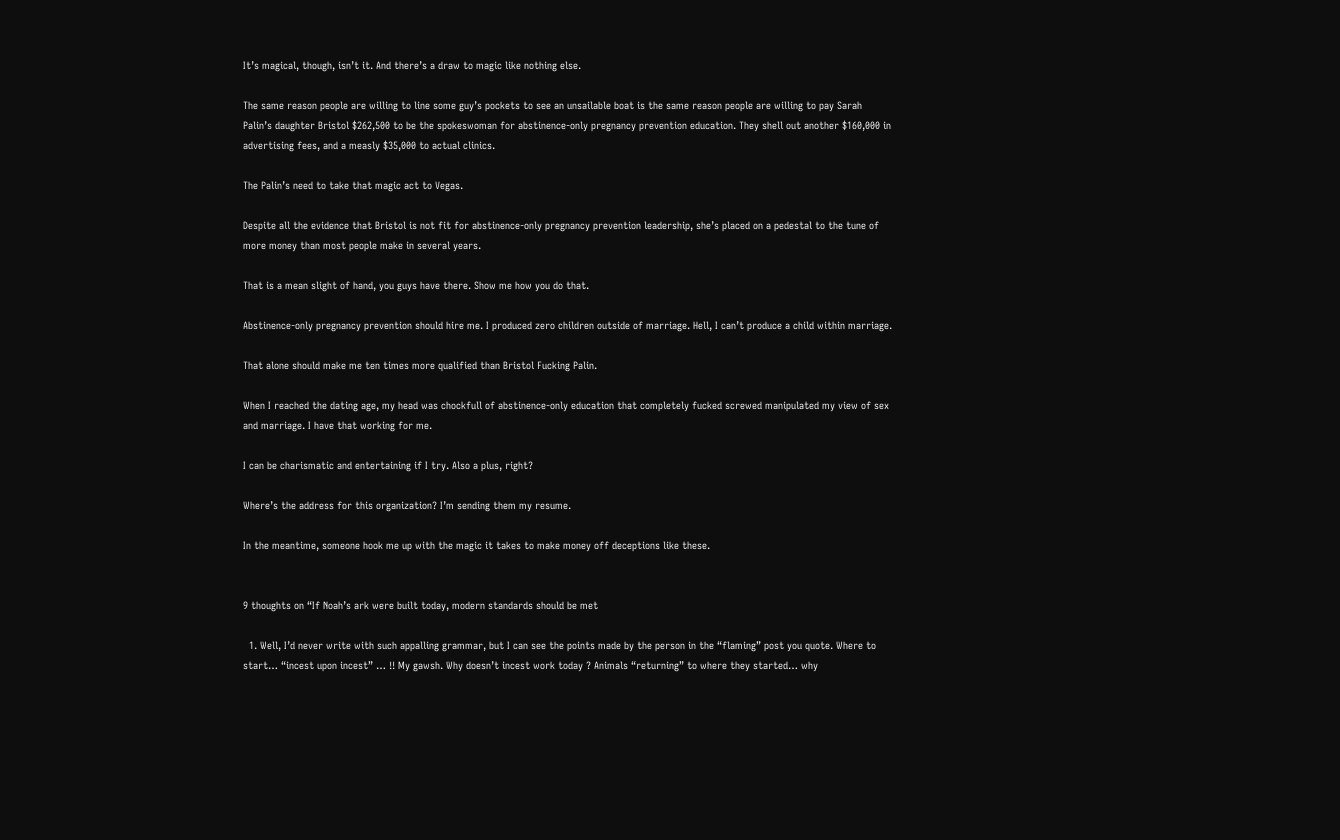It’s magical, though, isn’t it. And there’s a draw to magic like nothing else.

The same reason people are willing to line some guy’s pockets to see an unsailable boat is the same reason people are willing to pay Sarah Palin’s daughter Bristol $262,500 to be the spokeswoman for abstinence-only pregnancy prevention education. They shell out another $160,000 in advertising fees, and a measly $35,000 to actual clinics.

The Palin’s need to take that magic act to Vegas.

Despite all the evidence that Bristol is not fit for abstinence-only pregnancy prevention leadership, she’s placed on a pedestal to the tune of more money than most people make in several years.

That is a mean slight of hand, you guys have there. Show me how you do that.

Abstinence-only pregnancy prevention should hire me. I produced zero children outside of marriage. Hell, I can’t produce a child within marriage.

That alone should make me ten times more qualified than Bristol Fucking Palin.

When I reached the dating age, my head was chockfull of abstinence-only education that completely fucked screwed manipulated my view of sex and marriage. I have that working for me.

I can be charismatic and entertaining if I try. Also a plus, right?

Where’s the address for this organization? I’m sending them my resume.

In the meantime, someone hook me up with the magic it takes to make money off deceptions like these.


9 thoughts on “If Noah’s ark were built today, modern standards should be met

  1. Well, I’d never write with such appalling grammar, but I can see the points made by the person in the “flaming” post you quote. Where to start… “incest upon incest” … !! My gawsh. Why doesn’t incest work today ? Animals “returning” to where they started… why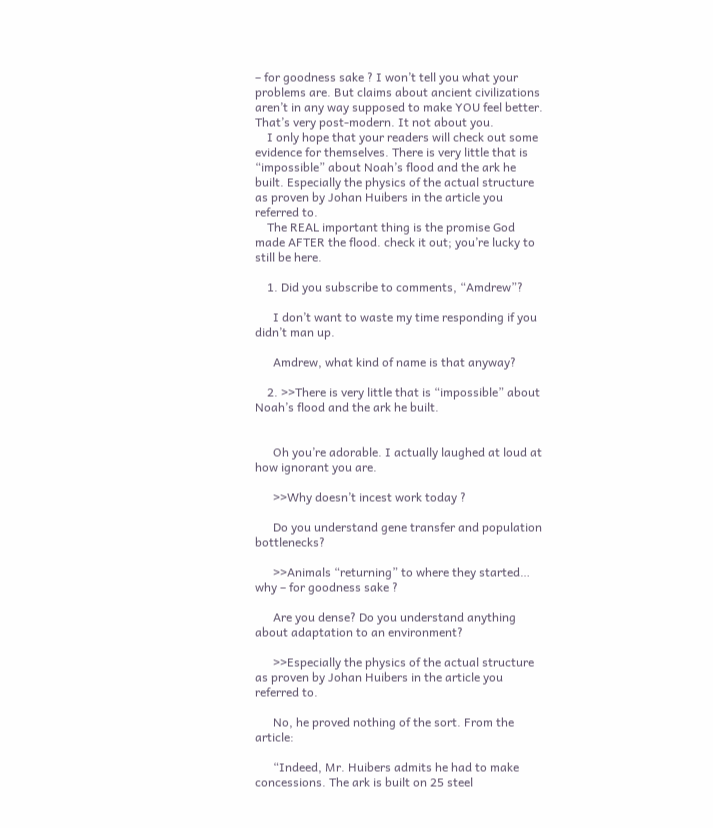– for goodness sake ? I won’t tell you what your problems are. But claims about ancient civilizations aren’t in any way supposed to make YOU feel better. That’s very post-modern. It not about you.
    I only hope that your readers will check out some evidence for themselves. There is very little that is “impossible” about Noah’s flood and the ark he built. Especially the physics of the actual structure as proven by Johan Huibers in the article you referred to.
    The REAL important thing is the promise God made AFTER the flood. check it out; you’re lucky to still be here.

    1. Did you subscribe to comments, “Amdrew”?

      I don’t want to waste my time responding if you didn’t man up.

      Amdrew, what kind of name is that anyway?

    2. >>There is very little that is “impossible” about Noah’s flood and the ark he built.


      Oh you’re adorable. I actually laughed at loud at how ignorant you are.

      >>Why doesn’t incest work today ?

      Do you understand gene transfer and population bottlenecks?

      >>Animals “returning” to where they started… why – for goodness sake ?

      Are you dense? Do you understand anything about adaptation to an environment?

      >>Especially the physics of the actual structure as proven by Johan Huibers in the article you referred to.

      No, he proved nothing of the sort. From the article:

      “Indeed, Mr. Huibers admits he had to make concessions. The ark is built on 25 steel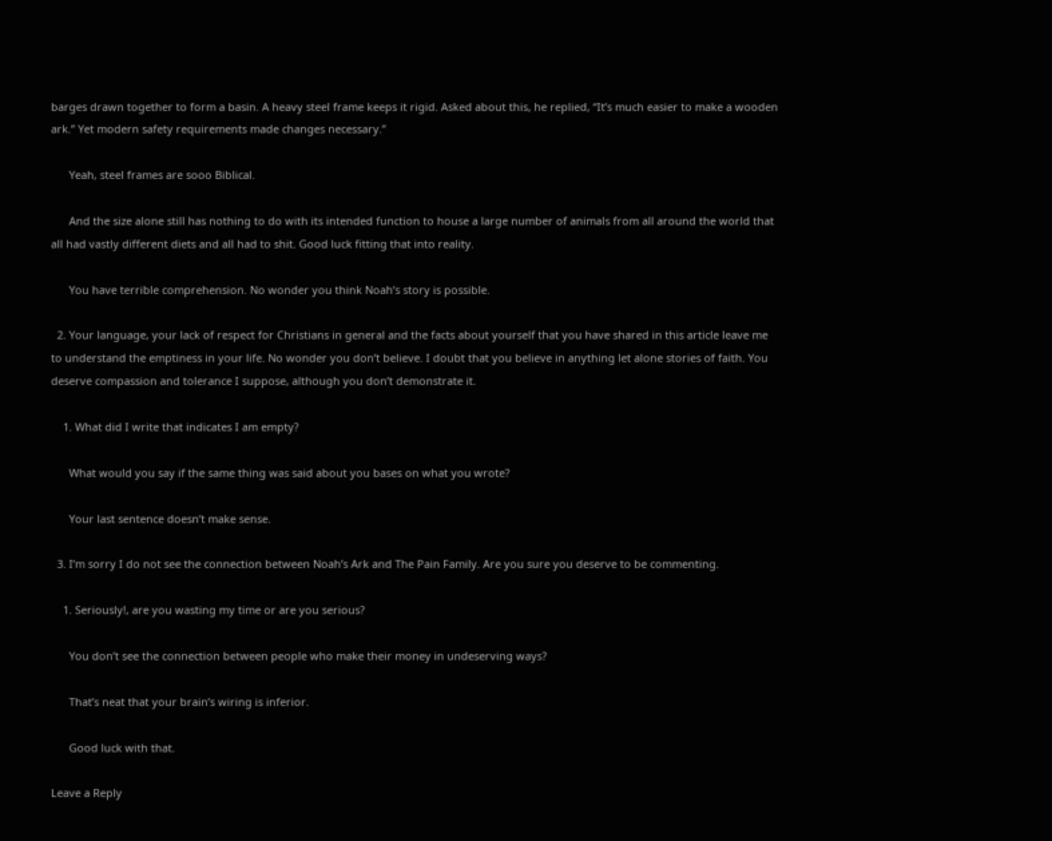barges drawn together to form a basin. A heavy steel frame keeps it rigid. Asked about this, he replied, “It’s much easier to make a wooden ark.” Yet modern safety requirements made changes necessary.”

      Yeah, steel frames are sooo Biblical.

      And the size alone still has nothing to do with its intended function to house a large number of animals from all around the world that all had vastly different diets and all had to shit. Good luck fitting that into reality.

      You have terrible comprehension. No wonder you think Noah’s story is possible.

  2. Your language, your lack of respect for Christians in general and the facts about yourself that you have shared in this article leave me to understand the emptiness in your life. No wonder you don’t believe. I doubt that you believe in anything let alone stories of faith. You deserve compassion and tolerance I suppose, although you don’t demonstrate it.

    1. What did I write that indicates I am empty?

      What would you say if the same thing was said about you bases on what you wrote?

      Your last sentence doesn’t make sense.

  3. I’m sorry I do not see the connection between Noah’s Ark and The Pain Family. Are you sure you deserve to be commenting.

    1. Seriously!, are you wasting my time or are you serious?

      You don’t see the connection between people who make their money in undeserving ways?

      That’s neat that your brain’s wiring is inferior.

      Good luck with that.

Leave a Reply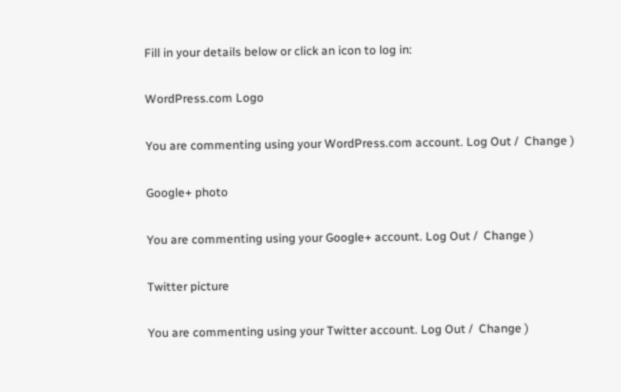Fill in your details below or click an icon to log in:

WordPress.com Logo

You are commenting using your WordPress.com account. Log Out /  Change )

Google+ photo

You are commenting using your Google+ account. Log Out /  Change )

Twitter picture

You are commenting using your Twitter account. Log Out /  Change )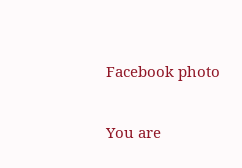Facebook photo

You are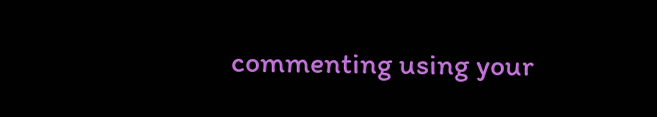commenting using your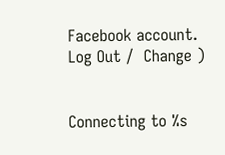Facebook account. Log Out /  Change )


Connecting to %s